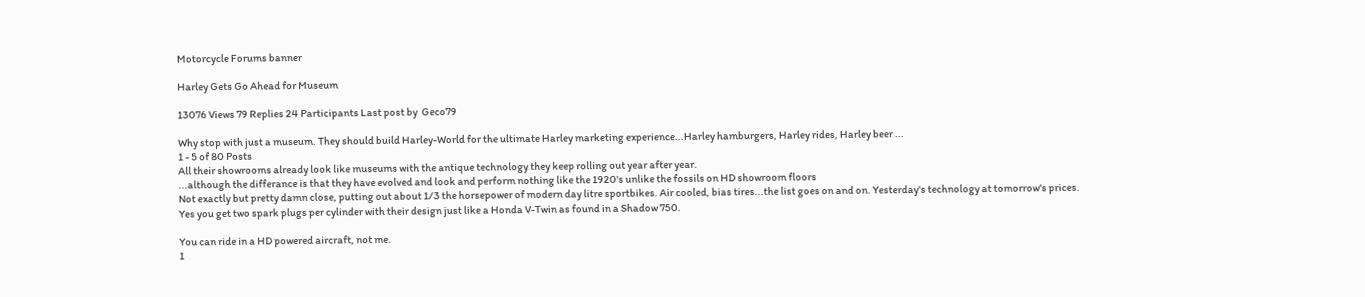Motorcycle Forums banner

Harley Gets Go Ahead for Museum

13076 Views 79 Replies 24 Participants Last post by  Geco79

Why stop with just a museum. They should build Harley-World for the ultimate Harley marketing experience...Harley hamburgers, Harley rides, Harley beer ...
1 - 5 of 80 Posts
All their showrooms already look like museums with the antique technology they keep rolling out year after year.
...although the differance is that they have evolved and look and perform nothing like the 1920's unlike the fossils on HD showroom floors
Not exactly but pretty damn close, putting out about 1/3 the horsepower of modern day litre sportbikes. Air cooled, bias tires...the list goes on and on. Yesterday's technology at tomorrow's prices.
Yes you get two spark plugs per cylinder with their design just like a Honda V-Twin as found in a Shadow 750.

You can ride in a HD powered aircraft, not me.
1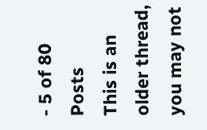- 5 of 80 Posts
This is an older thread, you may not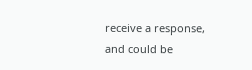receive a response, and could be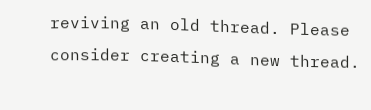reviving an old thread. Please consider creating a new thread.